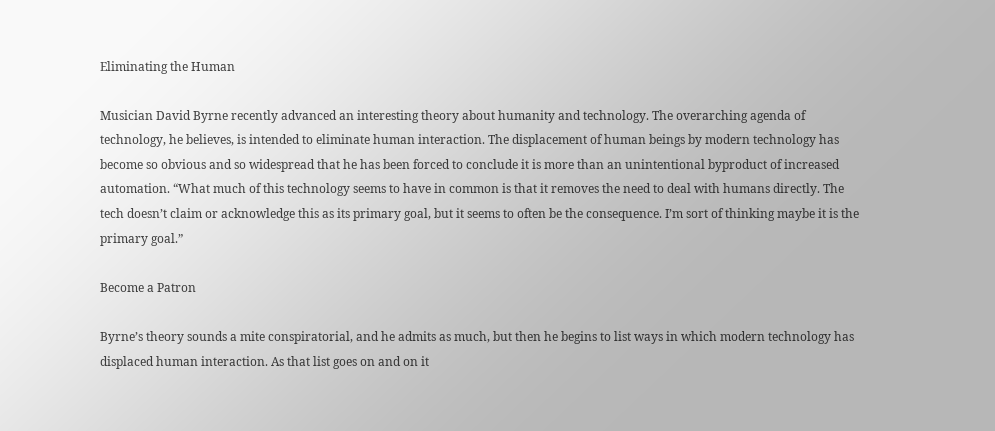Eliminating the Human

Musician David Byrne recently advanced an interesting theory about humanity and technology. The overarching agenda of technology, he believes, is intended to eliminate human interaction. The displacement of human beings by modern technology has become so obvious and so widespread that he has been forced to conclude it is more than an unintentional byproduct of increased automation. “What much of this technology seems to have in common is that it removes the need to deal with humans directly. The tech doesn’t claim or acknowledge this as its primary goal, but it seems to often be the consequence. I’m sort of thinking maybe it is the primary goal.”

Become a Patron

Byrne’s theory sounds a mite conspiratorial, and he admits as much, but then he begins to list ways in which modern technology has displaced human interaction. As that list goes on and on it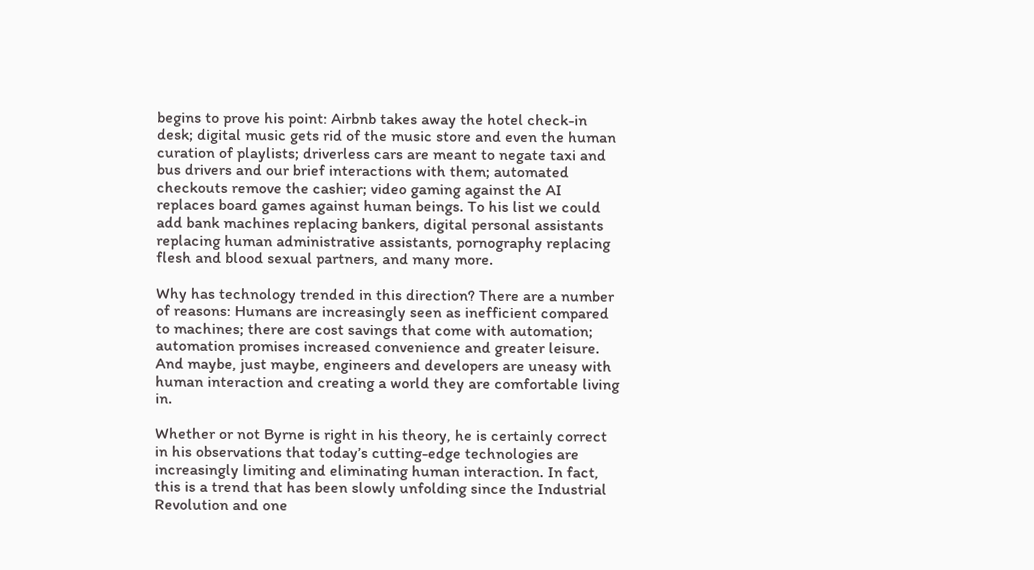begins to prove his point: Airbnb takes away the hotel check-in desk; digital music gets rid of the music store and even the human curation of playlists; driverless cars are meant to negate taxi and bus drivers and our brief interactions with them; automated checkouts remove the cashier; video gaming against the AI replaces board games against human beings. To his list we could add bank machines replacing bankers, digital personal assistants replacing human administrative assistants, pornography replacing flesh and blood sexual partners, and many more.

Why has technology trended in this direction? There are a number of reasons: Humans are increasingly seen as inefficient compared to machines; there are cost savings that come with automation; automation promises increased convenience and greater leisure. And maybe, just maybe, engineers and developers are uneasy with human interaction and creating a world they are comfortable living in.

Whether or not Byrne is right in his theory, he is certainly correct in his observations that today’s cutting-edge technologies are increasingly limiting and eliminating human interaction. In fact, this is a trend that has been slowly unfolding since the Industrial Revolution and one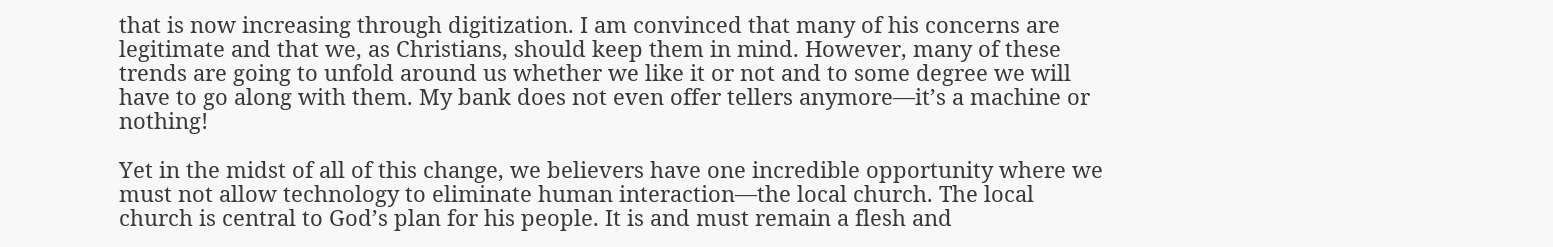that is now increasing through digitization. I am convinced that many of his concerns are legitimate and that we, as Christians, should keep them in mind. However, many of these trends are going to unfold around us whether we like it or not and to some degree we will have to go along with them. My bank does not even offer tellers anymore—it’s a machine or nothing!

Yet in the midst of all of this change, we believers have one incredible opportunity where we must not allow technology to eliminate human interaction—the local church. The local church is central to God’s plan for his people. It is and must remain a flesh and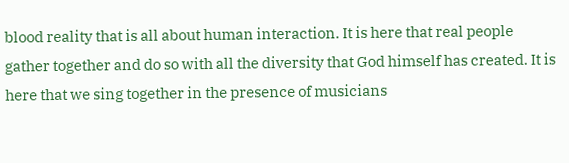blood reality that is all about human interaction. It is here that real people gather together and do so with all the diversity that God himself has created. It is here that we sing together in the presence of musicians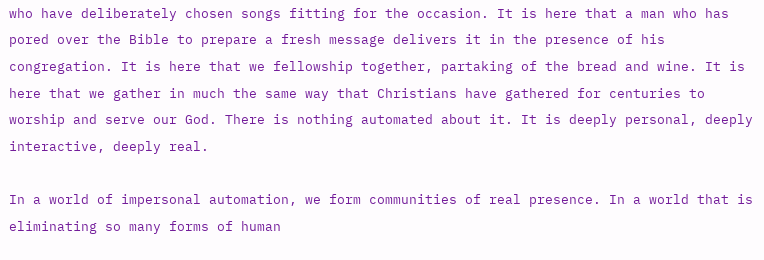who have deliberately chosen songs fitting for the occasion. It is here that a man who has pored over the Bible to prepare a fresh message delivers it in the presence of his congregation. It is here that we fellowship together, partaking of the bread and wine. It is here that we gather in much the same way that Christians have gathered for centuries to worship and serve our God. There is nothing automated about it. It is deeply personal, deeply interactive, deeply real.

In a world of impersonal automation, we form communities of real presence. In a world that is eliminating so many forms of human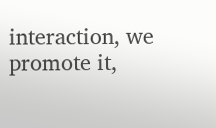interaction, we promote it,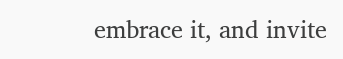embrace it, and invite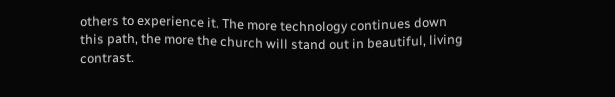others to experience it. The more technology continues down this path, the more the church will stand out in beautiful, living contrast.